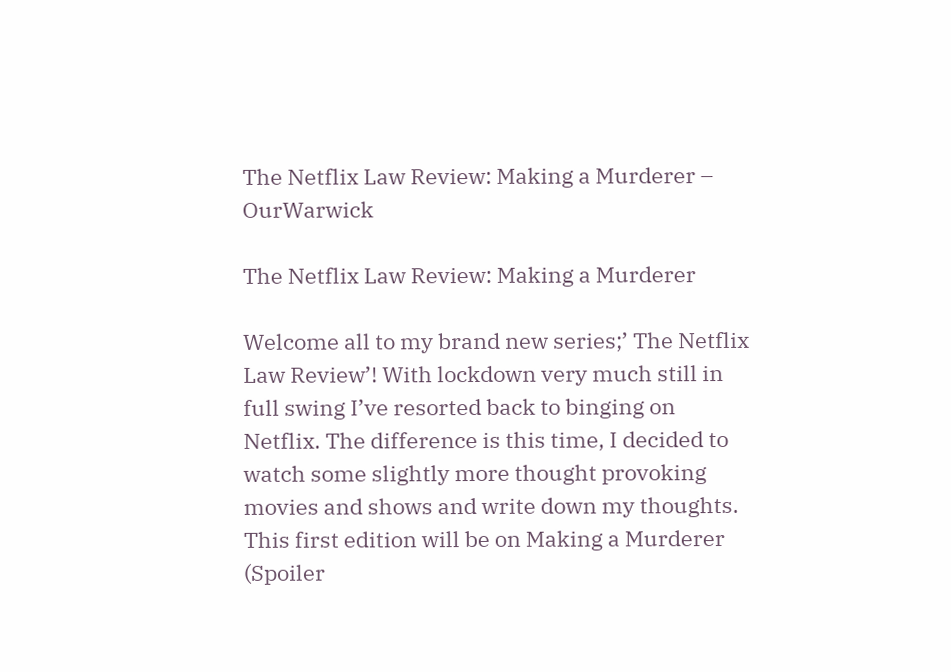The Netflix Law Review: Making a Murderer – OurWarwick

The Netflix Law Review: Making a Murderer

Welcome all to my brand new series;’ The Netflix Law Review’! With lockdown very much still in full swing I’ve resorted back to binging on Netflix. The difference is this time, I decided to watch some slightly more thought provoking movies and shows and write down my thoughts. This first edition will be on Making a Murderer (Spoiler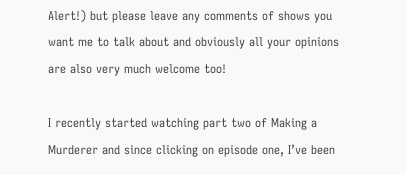Alert!) but please leave any comments of shows you want me to talk about and obviously all your opinions are also very much welcome too!

I recently started watching part two of Making a Murderer and since clicking on episode one, I’ve been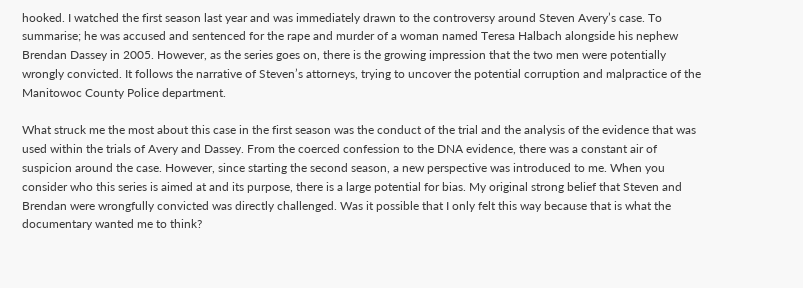hooked. I watched the first season last year and was immediately drawn to the controversy around Steven Avery’s case. To summarise; he was accused and sentenced for the rape and murder of a woman named Teresa Halbach alongside his nephew Brendan Dassey in 2005. However, as the series goes on, there is the growing impression that the two men were potentially wrongly convicted. It follows the narrative of Steven’s attorneys, trying to uncover the potential corruption and malpractice of the Manitowoc County Police department.

What struck me the most about this case in the first season was the conduct of the trial and the analysis of the evidence that was used within the trials of Avery and Dassey. From the coerced confession to the DNA evidence, there was a constant air of suspicion around the case. However, since starting the second season, a new perspective was introduced to me. When you consider who this series is aimed at and its purpose, there is a large potential for bias. My original strong belief that Steven and Brendan were wrongfully convicted was directly challenged. Was it possible that I only felt this way because that is what the documentary wanted me to think?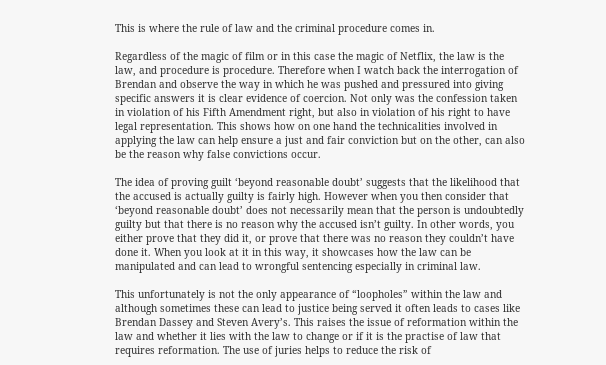This is where the rule of law and the criminal procedure comes in.

Regardless of the magic of film or in this case the magic of Netflix, the law is the law, and procedure is procedure. Therefore when I watch back the interrogation of Brendan and observe the way in which he was pushed and pressured into giving specific answers it is clear evidence of coercion. Not only was the confession taken in violation of his Fifth Amendment right, but also in violation of his right to have legal representation. This shows how on one hand the technicalities involved in applying the law can help ensure a just and fair conviction but on the other, can also be the reason why false convictions occur.

The idea of proving guilt ‘beyond reasonable doubt’ suggests that the likelihood that the accused is actually guilty is fairly high. However when you then consider that ‘beyond reasonable doubt’ does not necessarily mean that the person is undoubtedly guilty but that there is no reason why the accused isn’t guilty. In other words, you either prove that they did it, or prove that there was no reason they couldn’t have done it. When you look at it in this way, it showcases how the law can be manipulated and can lead to wrongful sentencing especially in criminal law.

This unfortunately is not the only appearance of “loopholes” within the law and although sometimes these can lead to justice being served it often leads to cases like Brendan Dassey and Steven Avery’s. This raises the issue of reformation within the law and whether it lies with the law to change or if it is the practise of law that requires reformation. The use of juries helps to reduce the risk of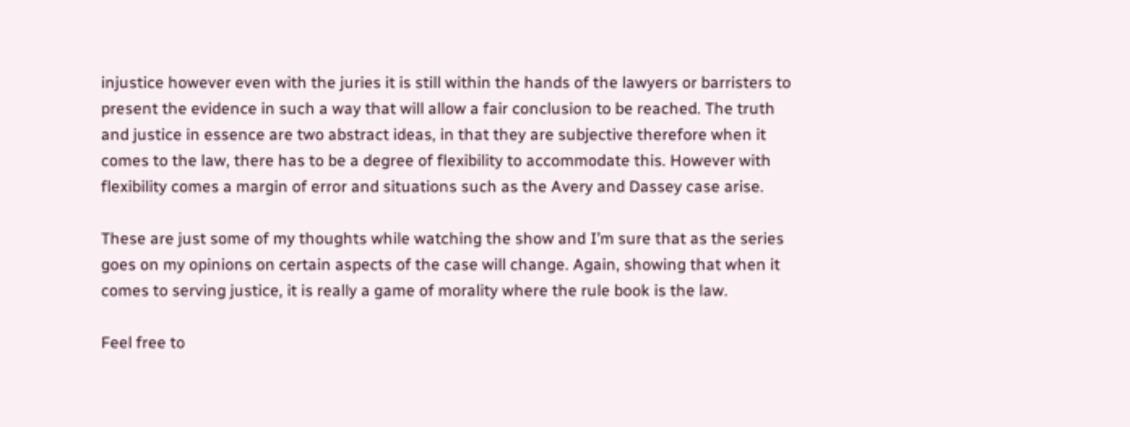injustice however even with the juries it is still within the hands of the lawyers or barristers to present the evidence in such a way that will allow a fair conclusion to be reached. The truth and justice in essence are two abstract ideas, in that they are subjective therefore when it comes to the law, there has to be a degree of flexibility to accommodate this. However with flexibility comes a margin of error and situations such as the Avery and Dassey case arise.

These are just some of my thoughts while watching the show and I’m sure that as the series goes on my opinions on certain aspects of the case will change. Again, showing that when it comes to serving justice, it is really a game of morality where the rule book is the law.

Feel free to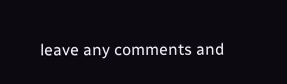leave any comments and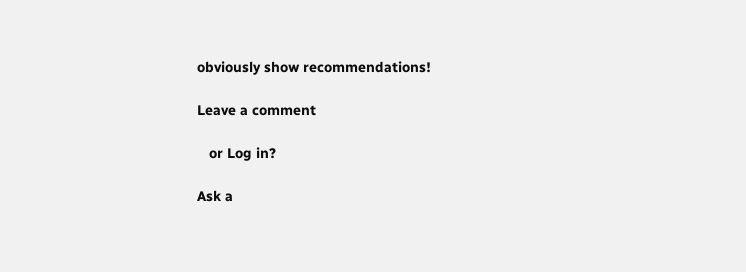obviously show recommendations!

Leave a comment

   or Log in?

Ask a